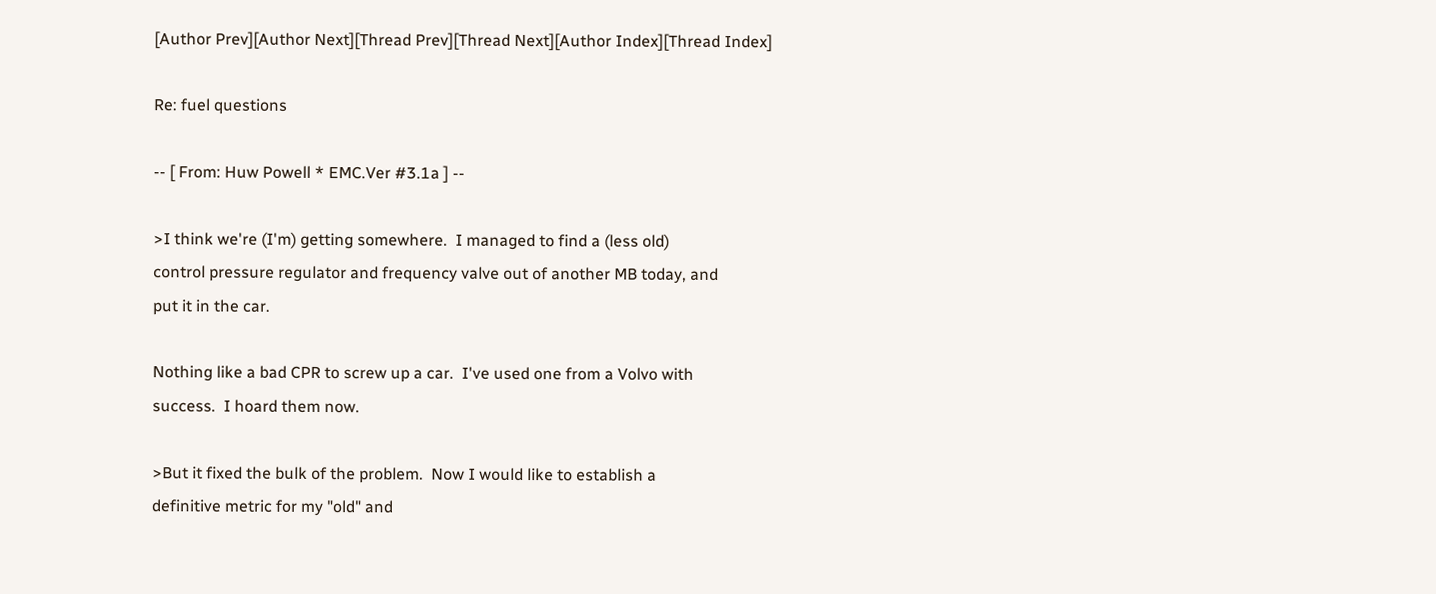[Author Prev][Author Next][Thread Prev][Thread Next][Author Index][Thread Index]

Re: fuel questions

-- [ From: Huw Powell * EMC.Ver #3.1a ] --

>I think we're (I'm) getting somewhere.  I managed to find a (less old)
control pressure regulator and frequency valve out of another MB today, and
put it in the car.

Nothing like a bad CPR to screw up a car.  I've used one from a Volvo with
success.  I hoard them now.

>But it fixed the bulk of the problem.  Now I would like to establish a
definitive metric for my "old" and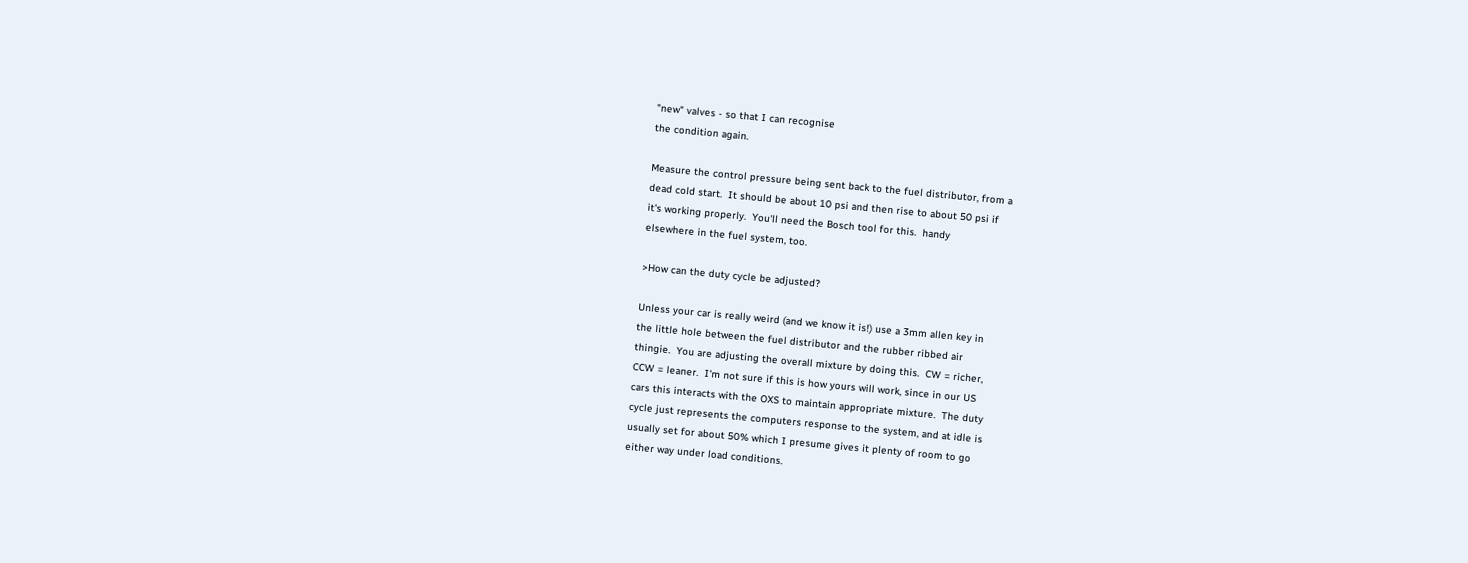"new" valves - so that I can recognise
the condition again.

Measure the control pressure being sent back to the fuel distributor, from a
dead cold start.  It should be about 10 psi and then rise to about 50 psi if
it's working properly.  You'll need the Bosch tool for this.  handy
elsewhere in the fuel system, too.

>How can the duty cycle be adjusted?

Unless your car is really weird (and we know it is!) use a 3mm allen key in
the little hole between the fuel distributor and the rubber ribbed air
thingie.  You are adjusting the overall mixture by doing this.  CW = richer,
CCW = leaner.  I'm not sure if this is how yours will work, since in our US
cars this interacts with the OXS to maintain appropriate mixture.  The duty
cycle just represents the computers response to the system, and at idle is
usually set for about 50% which I presume gives it plenty of room to go
either way under load conditions.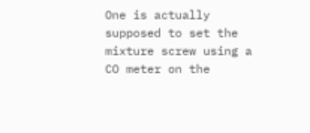One is actually supposed to set the mixture screw using a CO meter on the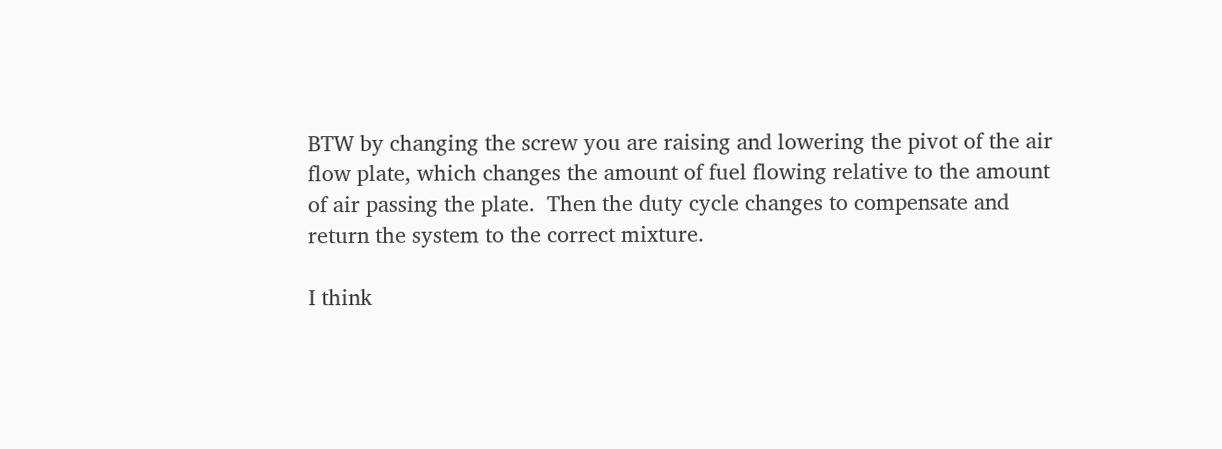BTW by changing the screw you are raising and lowering the pivot of the air
flow plate, which changes the amount of fuel flowing relative to the amount
of air passing the plate.  Then the duty cycle changes to compensate and
return the system to the correct mixture.

I think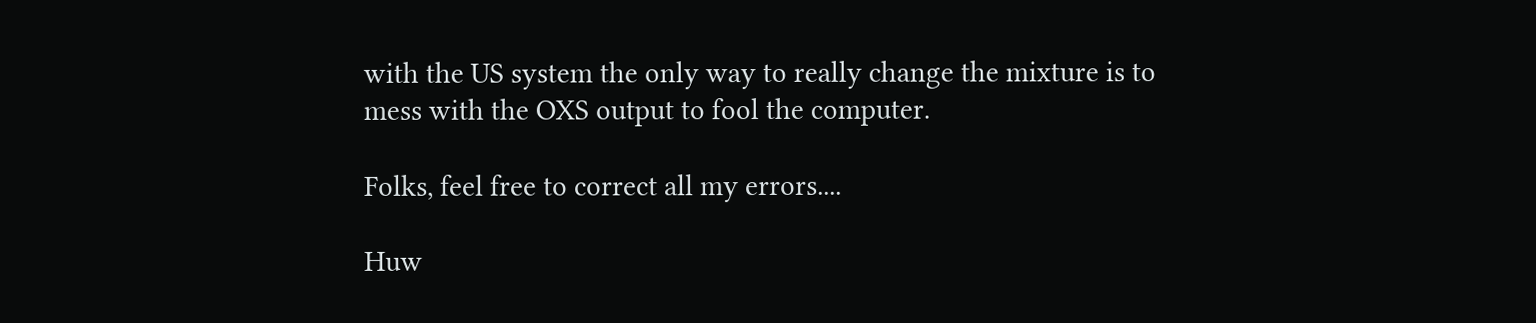with the US system the only way to really change the mixture is to
mess with the OXS output to fool the computer.

Folks, feel free to correct all my errors....

Huw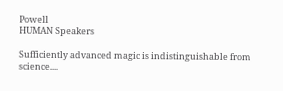Powell
HUMAN Speakers

Sufficiently advanced magic is indistinguishable from science....